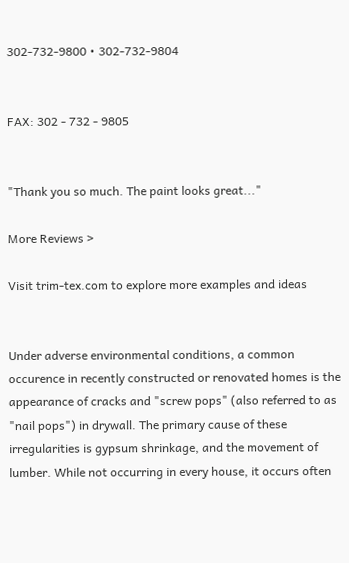302-732-9800 • 302-732-9804


FAX: 302 - 732 - 9805


"Thank you so much. The paint looks great..."

More Reviews >

Visit trim-tex.com to explore more examples and ideas


Under adverse environmental conditions, a common occurence in recently constructed or renovated homes is the appearance of cracks and "screw pops" (also referred to as "nail pops") in drywall. The primary cause of these irregularities is gypsum shrinkage, and the movement of lumber. While not occurring in every house, it occurs often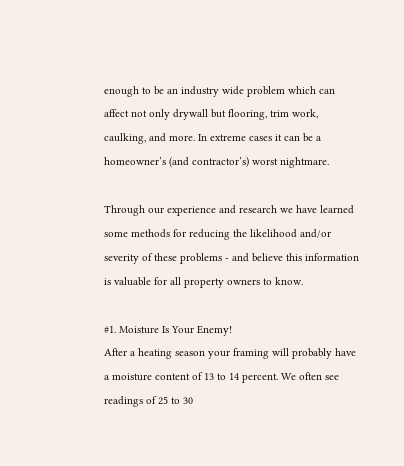enough to be an industry wide problem which can affect not only drywall but flooring, trim work, caulking, and more. In extreme cases it can be a homeowner’s (and contractor’s) worst nightmare.

Through our experience and research we have learned some methods for reducing the likelihood and/or severity of these problems - and believe this information is valuable for all property owners to know.

#1. Moisture Is Your Enemy!
After a heating season your framing will probably have a moisture content of 13 to 14 percent. We often see
readings of 25 to 30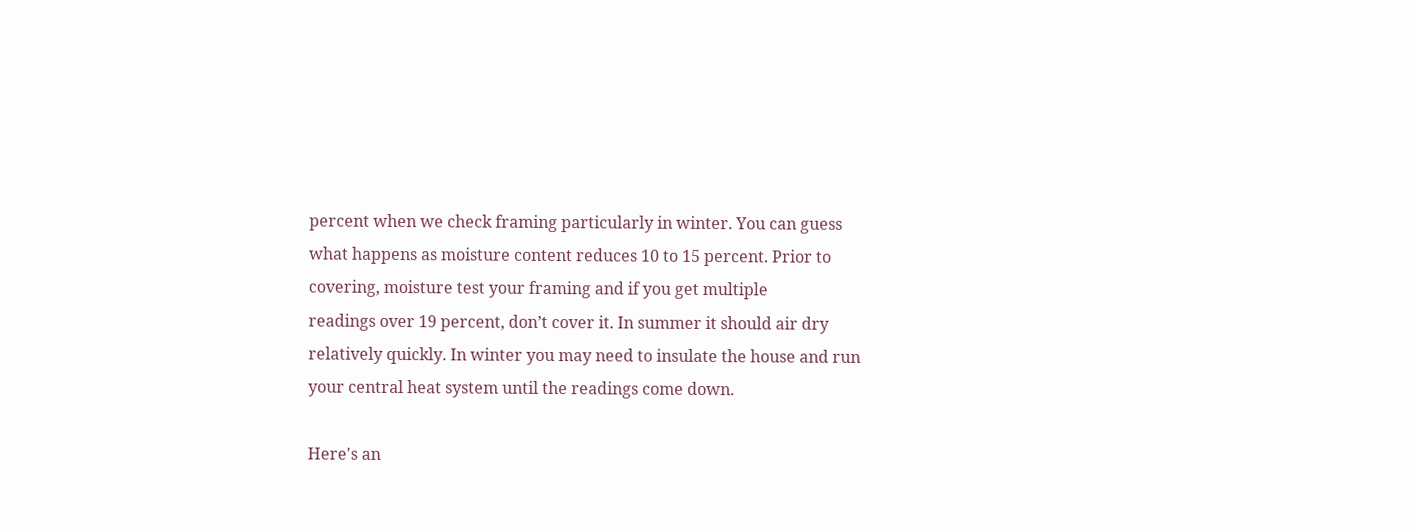percent when we check framing particularly in winter. You can guess what happens as moisture content reduces 10 to 15 percent. Prior to covering, moisture test your framing and if you get multiple
readings over 19 percent, don’t cover it. In summer it should air dry relatively quickly. In winter you may need to insulate the house and run your central heat system until the readings come down.

Here's an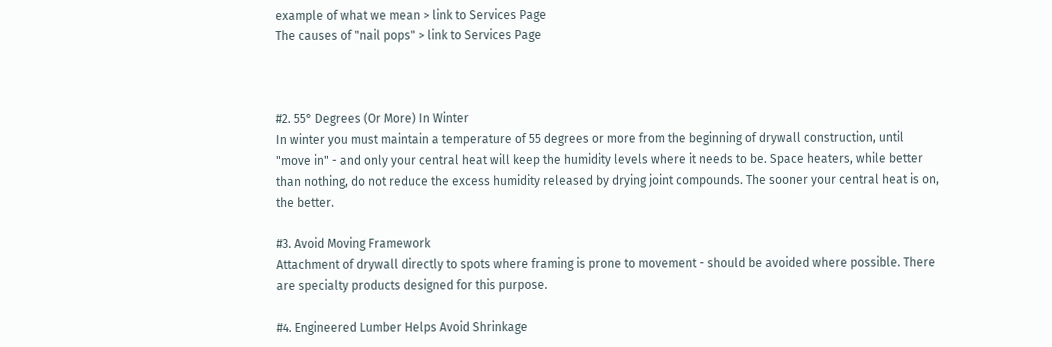example of what we mean > link to Services Page
The causes of "nail pops" > link to Services Page



#2. 55° Degrees (Or More) In Winter
In winter you must maintain a temperature of 55 degrees or more from the beginning of drywall construction, until "move in" - and only your central heat will keep the humidity levels where it needs to be. Space heaters, while better than nothing, do not reduce the excess humidity released by drying joint compounds. The sooner your central heat is on, the better.

#3. Avoid Moving Framework
Attachment of drywall directly to spots where framing is prone to movement - should be avoided where possible. There are specialty products designed for this purpose.

#4. Engineered Lumber Helps Avoid Shrinkage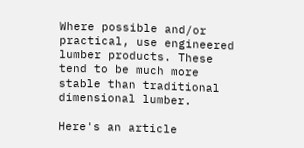Where possible and/or practical, use engineered lumber products. These tend to be much more stable than traditional dimensional lumber.

Here's an article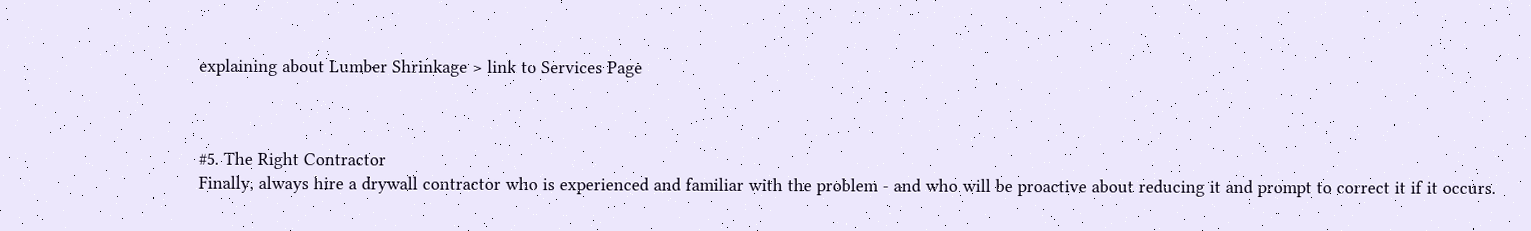explaining about Lumber Shrinkage > link to Services Page



#5. The Right Contractor
Finally, always hire a drywall contractor who is experienced and familiar with the problem - and who will be proactive about reducing it and prompt to correct it if it occurs.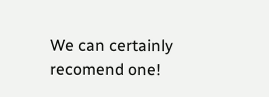We can certainly recomend one!